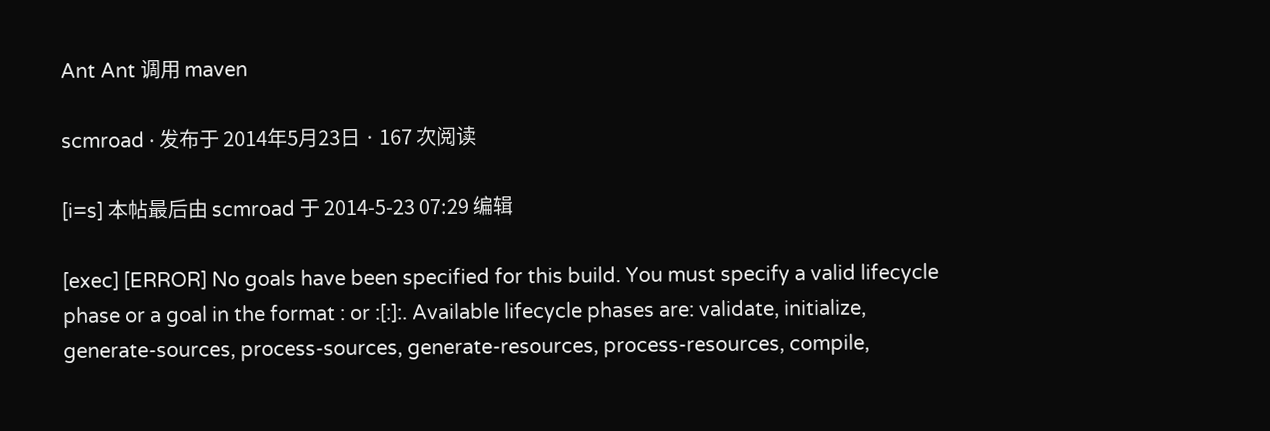Ant Ant 调用 maven

scmroad · 发布于 2014年5月23日 · 167 次阅读

[i=s] 本帖最后由 scmroad 于 2014-5-23 07:29 编辑

[exec] [ERROR] No goals have been specified for this build. You must specify a valid lifecycle phase or a goal in the format : or :[:]:. Available lifecycle phases are: validate, initialize, generate-sources, process-sources, generate-resources, process-resources, compile,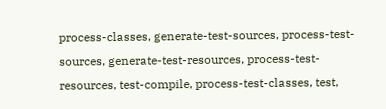process-classes, generate-test-sources, process-test-sources, generate-test-resources, process-test-resources, test-compile, process-test-classes, test,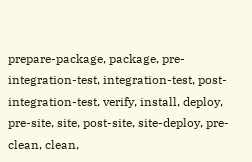prepare-package, package, pre-integration-test, integration-test, post-integration-test, verify, install, deploy, pre-site, site, post-site, site-deploy, pre-clean, clean,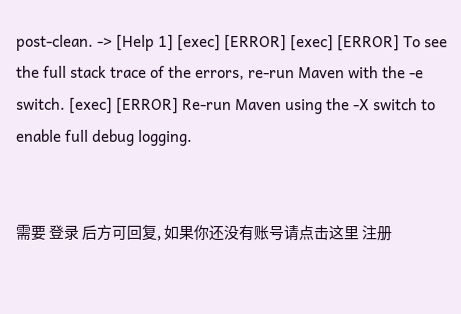post-clean. -> [Help 1] [exec] [ERROR] [exec] [ERROR] To see the full stack trace of the errors, re-run Maven with the -e switch. [exec] [ERROR] Re-run Maven using the -X switch to enable full debug logging.


需要 登录 后方可回复, 如果你还没有账号请点击这里 注册